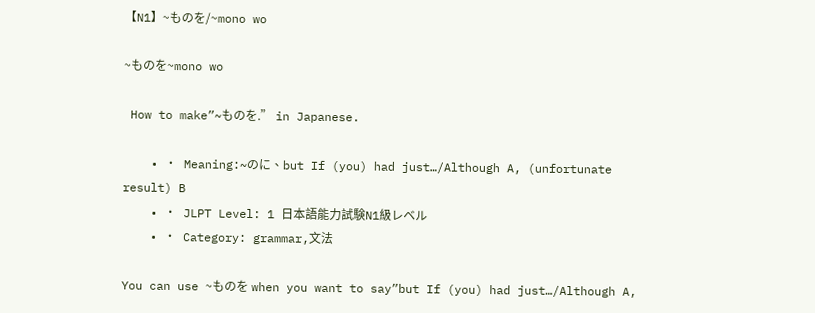【N1】~ものを/~mono wo

~ものを~mono wo

 How to make”~ものを.” in Japanese.

    • ・ Meaning:~のに、but If (you) had just…/Although A, (unfortunate result) B
    • ・ JLPT Level: 1 日本語能力試験N1級レベル
    • ・ Category: grammar,文法

You can use ~ものを when you want to say”but If (you) had just…/Although A,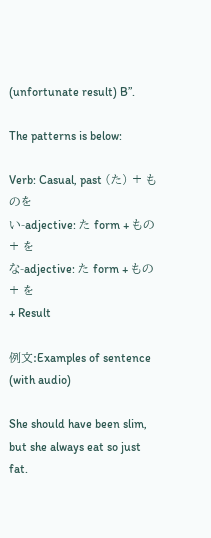(unfortunate result) B”.

The patterns is below:

Verb: Casual, past (た) + ものを
い-adjective: た form + もの + を
な-adjective: た form + もの + を
+ Result

例文:Examples of sentence (with audio)

She should have been slim, but she always eat so just fat.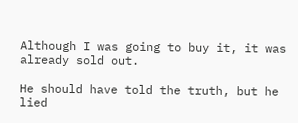Although I was going to buy it, it was already sold out.

He should have told the truth, but he lied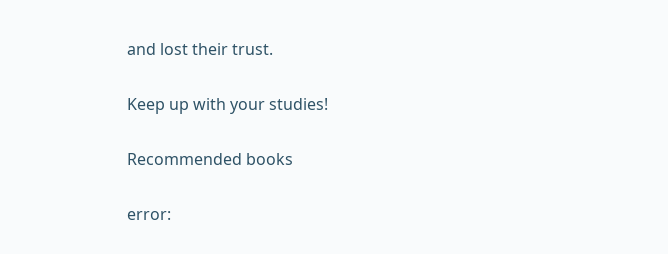and lost their trust.

Keep up with your studies!

Recommended books

error: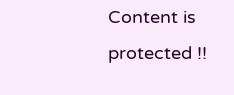Content is protected !!